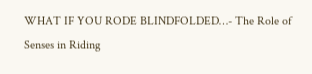WHAT IF YOU RODE BLINDFOLDED…- The Role of Senses in Riding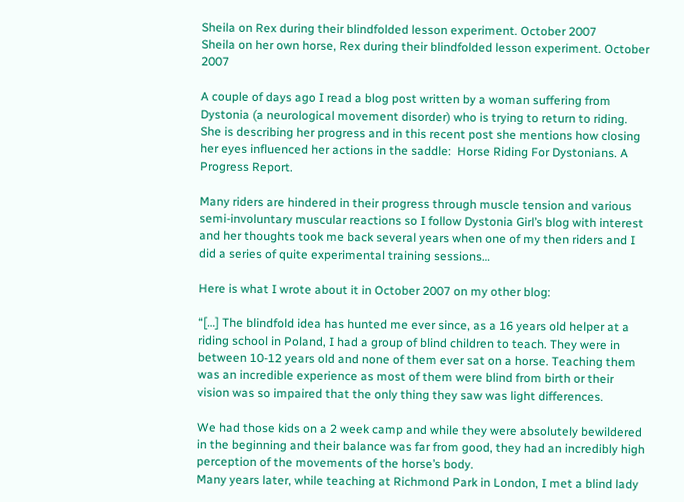Sheila on Rex during their blindfolded lesson experiment. October 2007
Sheila on her own horse, Rex during their blindfolded lesson experiment. October 2007

A couple of days ago I read a blog post written by a woman suffering from Dystonia (a neurological movement disorder) who is trying to return to riding. She is describing her progress and in this recent post she mentions how closing her eyes influenced her actions in the saddle:  Horse Riding For Dystonians. A Progress Report.

Many riders are hindered in their progress through muscle tension and various semi-involuntary muscular reactions so I follow Dystonia Girl’s blog with interest and her thoughts took me back several years when one of my then riders and I did a series of quite experimental training sessions…

Here is what I wrote about it in October 2007 on my other blog:

“[…] The blindfold idea has hunted me ever since, as a 16 years old helper at a riding school in Poland, I had a group of blind children to teach. They were in between 10-12 years old and none of them ever sat on a horse. Teaching them was an incredible experience as most of them were blind from birth or their vision was so impaired that the only thing they saw was light differences.

We had those kids on a 2 week camp and while they were absolutely bewildered in the beginning and their balance was far from good, they had an incredibly high perception of the movements of the horse’s body.
Many years later, while teaching at Richmond Park in London, I met a blind lady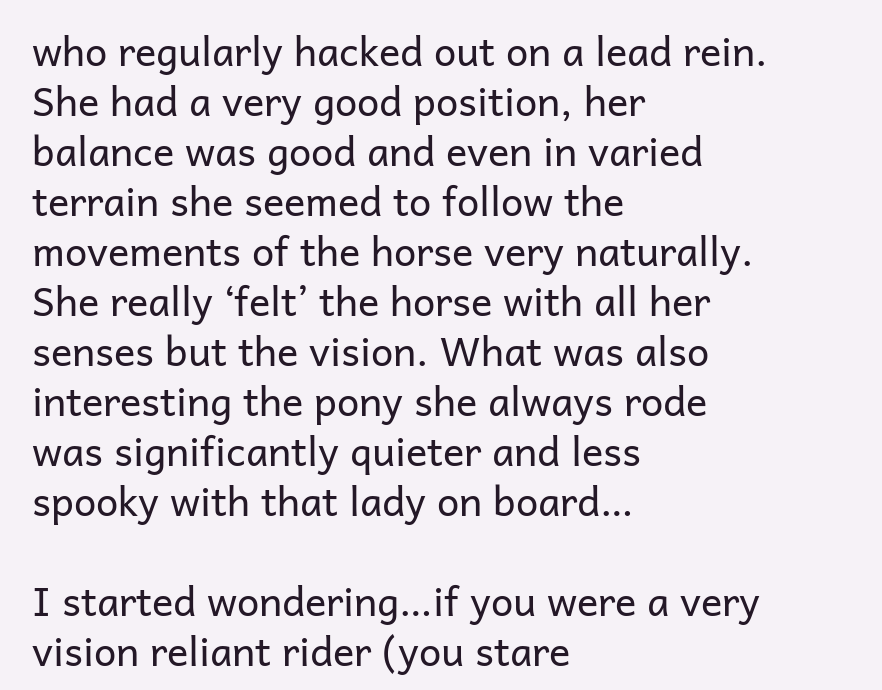who regularly hacked out on a lead rein. She had a very good position, her balance was good and even in varied terrain she seemed to follow the movements of the horse very naturally. She really ‘felt’ the horse with all her senses but the vision. What was also interesting the pony she always rode was significantly quieter and less spooky with that lady on board…

I started wondering…if you were a very vision reliant rider (you stare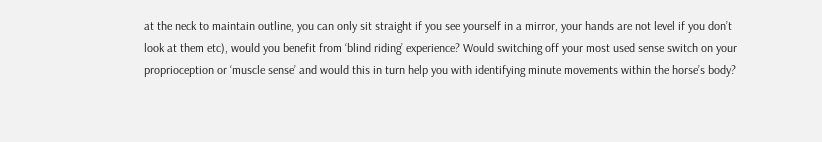at the neck to maintain outline, you can only sit straight if you see yourself in a mirror, your hands are not level if you don’t look at them etc), would you benefit from ‘blind riding’ experience? Would switching off your most used sense switch on your proprioception or ‘muscle sense’ and would this in turn help you with identifying minute movements within the horse’s body?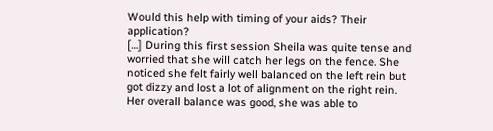Would this help with timing of your aids? Their application?
[…] During this first session Sheila was quite tense and worried that she will catch her legs on the fence. She noticed she felt fairly well balanced on the left rein but got dizzy and lost a lot of alignment on the right rein.
Her overall balance was good, she was able to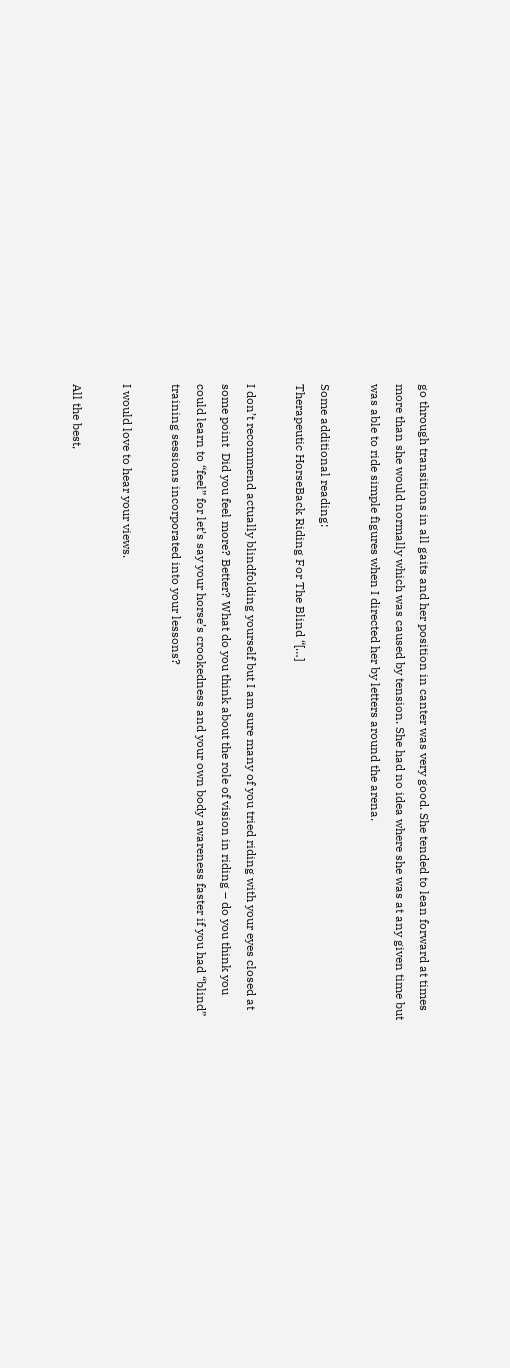go through transitions in all gaits and her position in canter was very good. She tended to lean forward at times more than she would normally which was caused by tension. She had no idea where she was at any given time but was able to ride simple figures when I directed her by letters around the arena.

Some additional reading:
Therapeutic HorseBack Riding For The Blind “[…]

I don’t recommend actually blindfolding yourself but I am sure many of you tried riding with your eyes closed at some point  Did you feel more? Better? What do you think about the role of vision in riding – do you think you could learn to “feel” for let’s say your horse’s crookedness and your own body awareness faster if you had “blind” training sessions incorporated into your lessons?

I would love to hear your views.

All the best,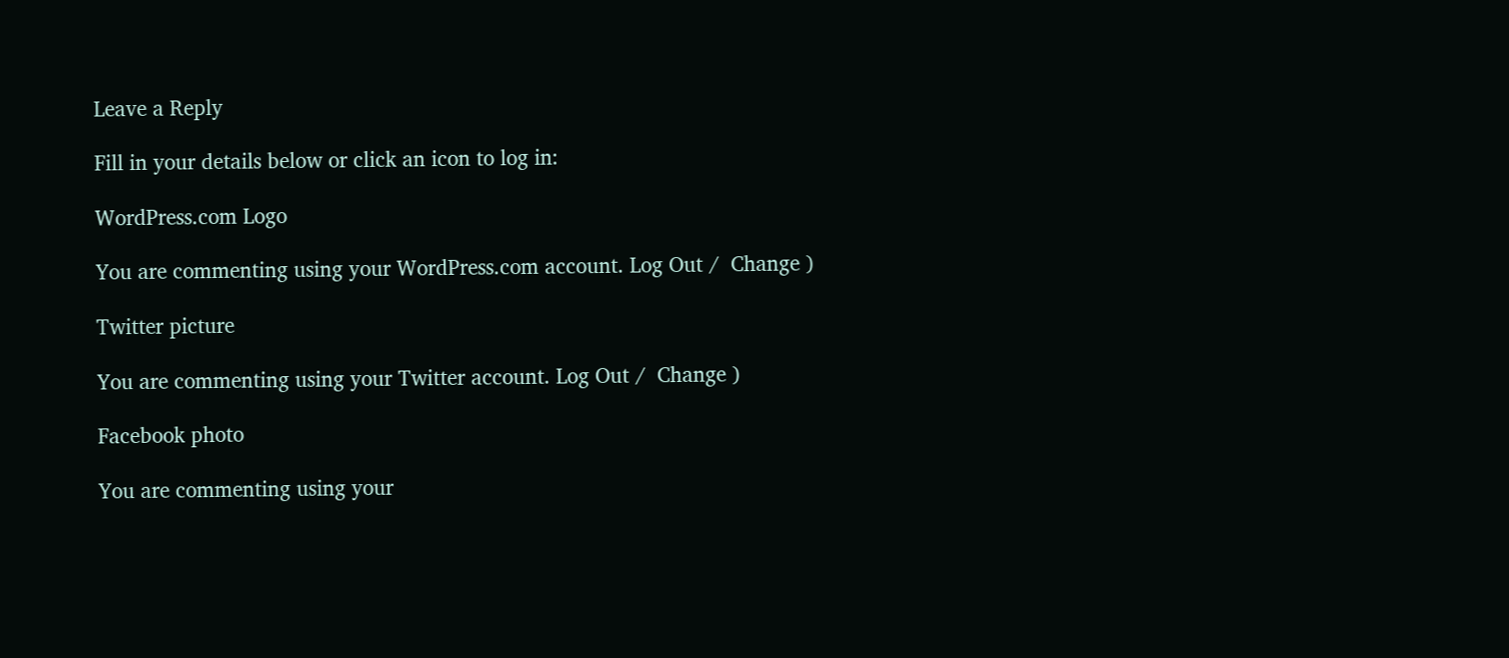Leave a Reply

Fill in your details below or click an icon to log in:

WordPress.com Logo

You are commenting using your WordPress.com account. Log Out /  Change )

Twitter picture

You are commenting using your Twitter account. Log Out /  Change )

Facebook photo

You are commenting using your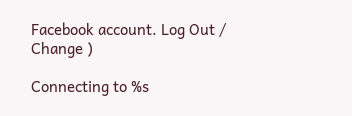Facebook account. Log Out /  Change )

Connecting to %s